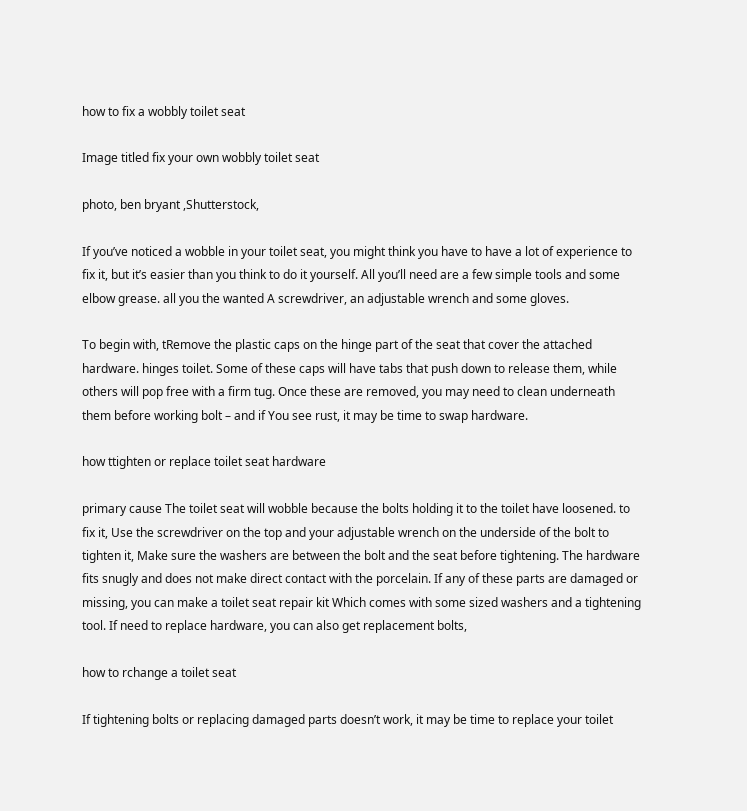how to fix a wobbly toilet seat

Image titled fix your own wobbly toilet seat

photo, ben bryant ,Shutterstock,

If you’ve noticed a wobble in your toilet seat, you might think you have to have a lot of experience to fix it, but it’s easier than you think to do it yourself. All you’ll need are a few simple tools and some elbow grease. all you the wanted A screwdriver, an adjustable wrench and some gloves.

To begin with, tRemove the plastic caps on the hinge part of the seat that cover the attached hardware. hinges toilet. Some of these caps will have tabs that push down to release them, while others will pop free with a firm tug. Once these are removed, you may need to clean underneath them before working bolt – and if You see rust, it may be time to swap hardware.

how ttighten or replace toilet seat hardware

primary cause The toilet seat will wobble because the bolts holding it to the toilet have loosened. to fix it, Use the screwdriver on the top and your adjustable wrench on the underside of the bolt to tighten it, Make sure the washers are between the bolt and the seat before tightening. The hardware fits snugly and does not make direct contact with the porcelain. If any of these parts are damaged or missing, you can make a toilet seat repair kit Which comes with some sized washers and a tightening tool. If need to replace hardware, you can also get replacement bolts,

how to rchange a toilet seat

If tightening bolts or replacing damaged parts doesn’t work, it may be time to replace your toilet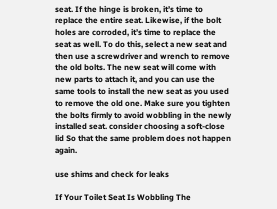seat. If the hinge is broken, it’s time to replace the entire seat. Likewise, if the bolt holes are corroded, it’s time to replace the seat as well. To do this, select a new seat and then use a screwdriver and wrench to remove the old bolts. The new seat will come with new parts to attach it, and you can use the same tools to install the new seat as you used to remove the old one. Make sure you tighten the bolts firmly to avoid wobbling in the newly installed seat. consider choosing a soft-close lid So that the same problem does not happen again.

use shims and check for leaks

If Your Toilet Seat Is Wobbling The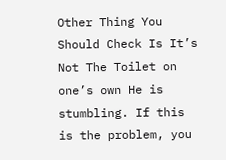Other Thing You Should Check Is It’s Not The Toilet on one’s own He is stumbling. If this is the problem, you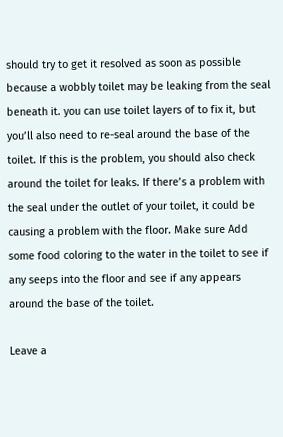should try to get it resolved as soon as possible because a wobbly toilet may be leaking from the seal beneath it. you can use toilet layers of to fix it, but you’ll also need to re-seal around the base of the toilet. If this is the problem, you should also check around the toilet for leaks. If there’s a problem with the seal under the outlet of your toilet, it could be causing a problem with the floor. Make sure Add some food coloring to the water in the toilet to see if any seeps into the floor and see if any appears around the base of the toilet.

Leave a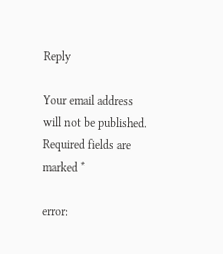Reply

Your email address will not be published. Required fields are marked *

error: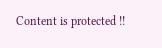Content is protected !!